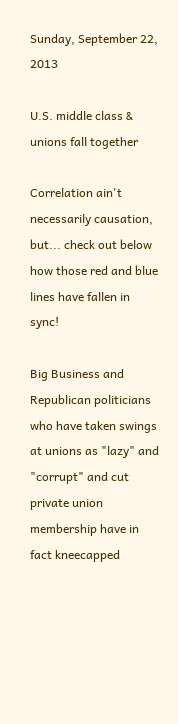Sunday, September 22, 2013

U.S. middle class & unions fall together

Correlation ain't necessarily causation, but... check out below how those red and blue lines have fallen in sync!

Big Business and Republican politicians who have taken swings at unions as "lazy" and "corrupt" and cut private union membership have in fact kneecapped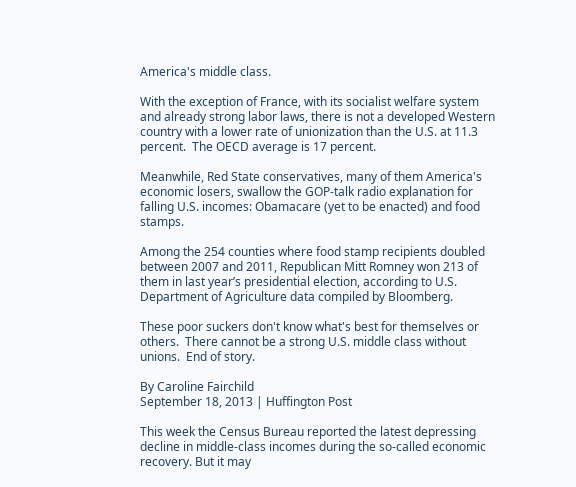America's middle class.

With the exception of France, with its socialist welfare system and already strong labor laws, there is not a developed Western country with a lower rate of unionization than the U.S. at 11.3 percent.  The OECD average is 17 percent.

Meanwhile, Red State conservatives, many of them America's economic losers, swallow the GOP-talk radio explanation for falling U.S. incomes: Obamacare (yet to be enacted) and food stamps.

Among the 254 counties where food stamp recipients doubled between 2007 and 2011, Republican Mitt Romney won 213 of them in last year’s presidential election, according to U.S. Department of Agriculture data compiled by Bloomberg.

These poor suckers don't know what's best for themselves or others.  There cannot be a strong U.S. middle class without unions.  End of story.

By Caroline Fairchild
September 18, 2013 | Huffington Post

This week the Census Bureau reported the latest depressing decline in middle-class incomes during the so-called economic recovery. But it may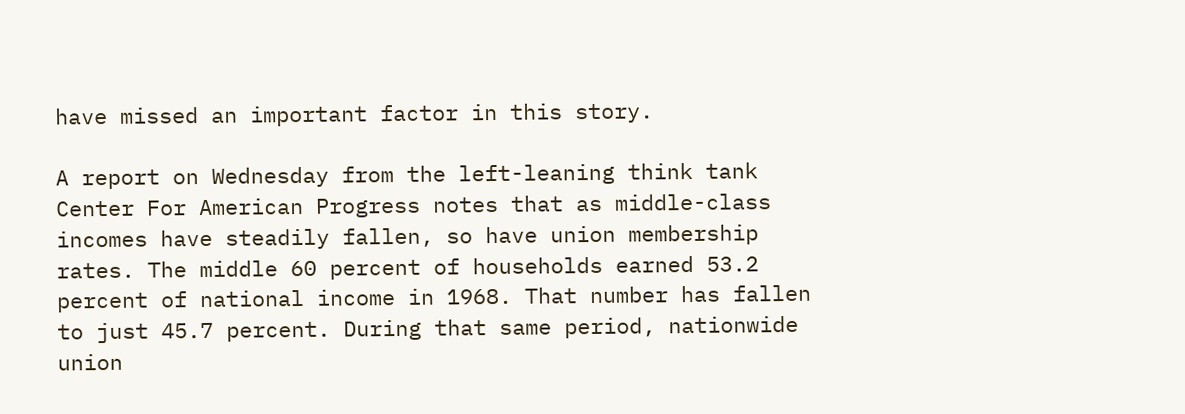have missed an important factor in this story.

A report on Wednesday from the left-leaning think tank Center For American Progress notes that as middle-class incomes have steadily fallen, so have union membership rates. The middle 60 percent of households earned 53.2 percent of national income in 1968. That number has fallen to just 45.7 percent. During that same period, nationwide union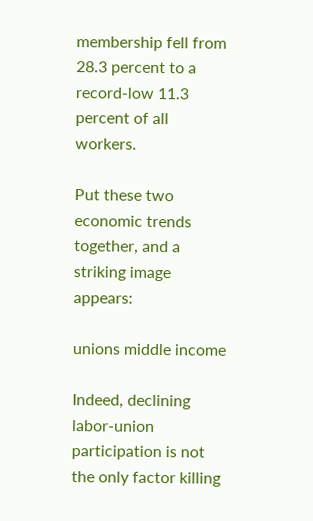membership fell from 28.3 percent to a record-low 11.3 percent of all workers.

Put these two economic trends together, and a striking image appears:

unions middle income

Indeed, declining labor-union participation is not the only factor killing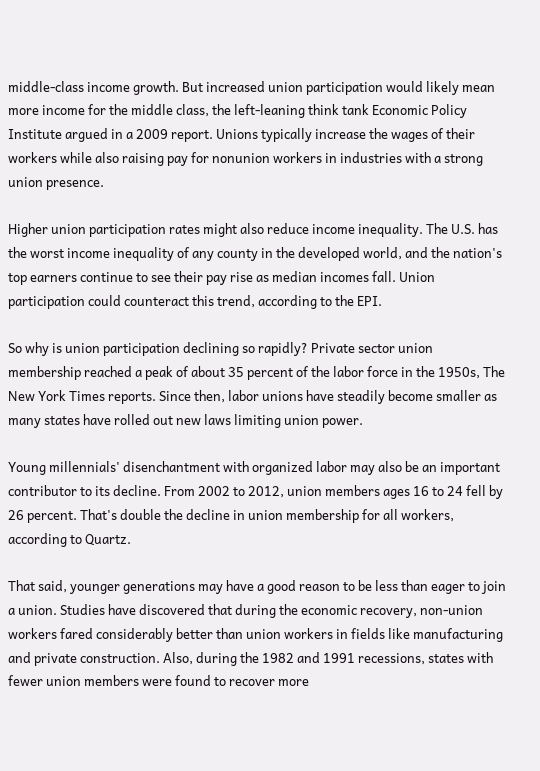middle-class income growth. But increased union participation would likely mean more income for the middle class, the left-leaning think tank Economic Policy Institute argued in a 2009 report. Unions typically increase the wages of their workers while also raising pay for nonunion workers in industries with a strong union presence.

Higher union participation rates might also reduce income inequality. The U.S. has the worst income inequality of any county in the developed world, and the nation's top earners continue to see their pay rise as median incomes fall. Union participation could counteract this trend, according to the EPI.

So why is union participation declining so rapidly? Private sector union membership reached a peak of about 35 percent of the labor force in the 1950s, The New York Times reports. Since then, labor unions have steadily become smaller as many states have rolled out new laws limiting union power.

Young millennials' disenchantment with organized labor may also be an important contributor to its decline. From 2002 to 2012, union members ages 16 to 24 fell by 26 percent. That's double the decline in union membership for all workers, according to Quartz.

That said, younger generations may have a good reason to be less than eager to join a union. Studies have discovered that during the economic recovery, non-union workers fared considerably better than union workers in fields like manufacturing and private construction. Also, during the 1982 and 1991 recessions, states with fewer union members were found to recover more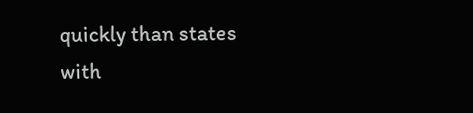quickly than states with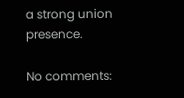a strong union presence.

No comments: